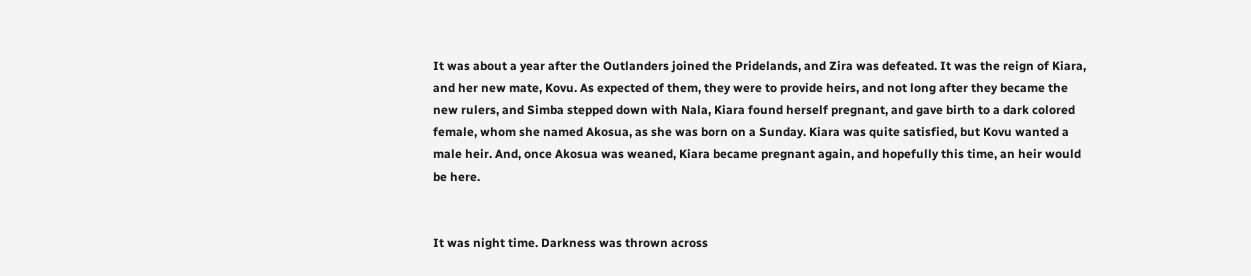It was about a year after the Outlanders joined the Pridelands, and Zira was defeated. It was the reign of Kiara, and her new mate, Kovu. As expected of them, they were to provide heirs, and not long after they became the new rulers, and Simba stepped down with Nala, Kiara found herself pregnant, and gave birth to a dark colored female, whom she named Akosua, as she was born on a Sunday. Kiara was quite satisfied, but Kovu wanted a male heir. And, once Akosua was weaned, Kiara became pregnant again, and hopefully this time, an heir would be here.


It was night time. Darkness was thrown across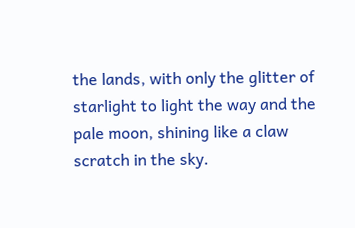the lands, with only the glitter of starlight to light the way and the pale moon, shining like a claw scratch in the sky.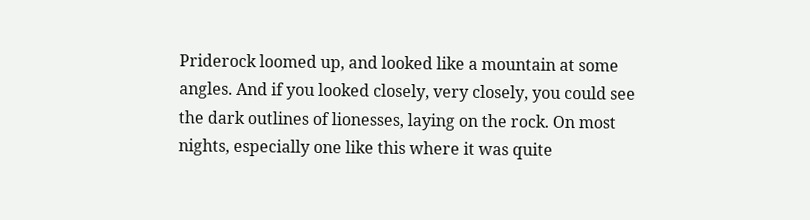Priderock loomed up, and looked like a mountain at some angles. And if you looked closely, very closely, you could see the dark outlines of lionesses, laying on the rock. On most nights, especially one like this where it was quite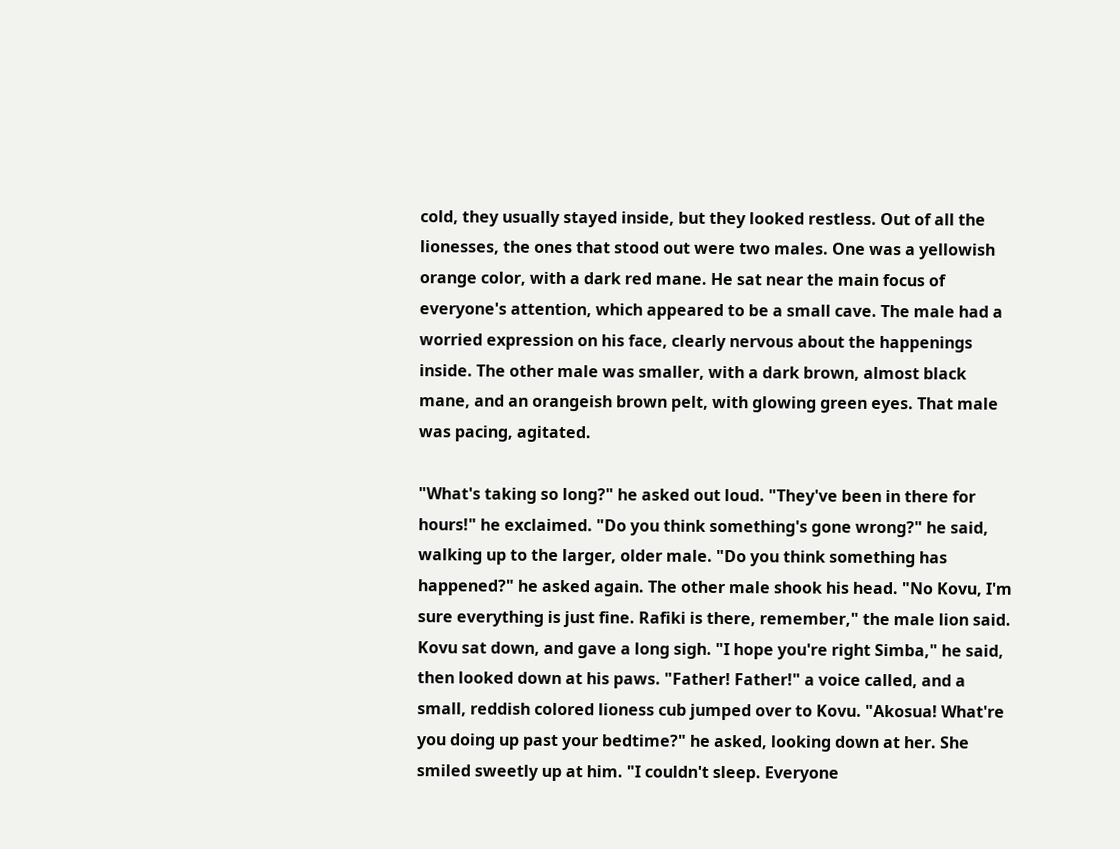cold, they usually stayed inside, but they looked restless. Out of all the lionesses, the ones that stood out were two males. One was a yellowish orange color, with a dark red mane. He sat near the main focus of everyone's attention, which appeared to be a small cave. The male had a worried expression on his face, clearly nervous about the happenings inside. The other male was smaller, with a dark brown, almost black mane, and an orangeish brown pelt, with glowing green eyes. That male was pacing, agitated.

"What's taking so long?" he asked out loud. "They've been in there for hours!" he exclaimed. "Do you think something's gone wrong?" he said, walking up to the larger, older male. "Do you think something has happened?" he asked again. The other male shook his head. "No Kovu, I'm sure everything is just fine. Rafiki is there, remember," the male lion said. Kovu sat down, and gave a long sigh. "I hope you're right Simba," he said, then looked down at his paws. "Father! Father!" a voice called, and a small, reddish colored lioness cub jumped over to Kovu. "Akosua! What're you doing up past your bedtime?" he asked, looking down at her. She smiled sweetly up at him. "I couldn't sleep. Everyone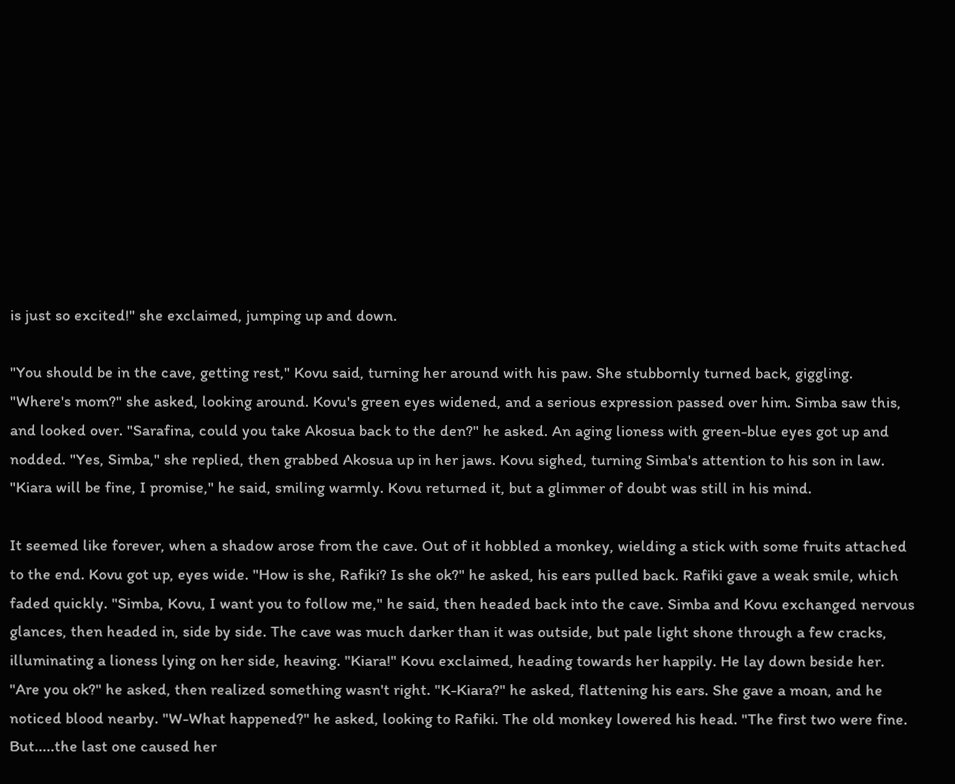is just so excited!" she exclaimed, jumping up and down.

"You should be in the cave, getting rest," Kovu said, turning her around with his paw. She stubbornly turned back, giggling. "Where's mom?" she asked, looking around. Kovu's green eyes widened, and a serious expression passed over him. Simba saw this, and looked over. "Sarafina, could you take Akosua back to the den?" he asked. An aging lioness with green-blue eyes got up and nodded. "Yes, Simba," she replied, then grabbed Akosua up in her jaws. Kovu sighed, turning Simba's attention to his son in law. "Kiara will be fine, I promise," he said, smiling warmly. Kovu returned it, but a glimmer of doubt was still in his mind.

It seemed like forever, when a shadow arose from the cave. Out of it hobbled a monkey, wielding a stick with some fruits attached to the end. Kovu got up, eyes wide. "How is she, Rafiki? Is she ok?" he asked, his ears pulled back. Rafiki gave a weak smile, which faded quickly. "Simba, Kovu, I want you to follow me," he said, then headed back into the cave. Simba and Kovu exchanged nervous glances, then headed in, side by side. The cave was much darker than it was outside, but pale light shone through a few cracks, illuminating a lioness lying on her side, heaving. "Kiara!" Kovu exclaimed, heading towards her happily. He lay down beside her. "Are you ok?" he asked, then realized something wasn't right. "K-Kiara?" he asked, flattening his ears. She gave a moan, and he noticed blood nearby. "W-What happened?" he asked, looking to Rafiki. The old monkey lowered his head. "The first two were fine. But.....the last one caused her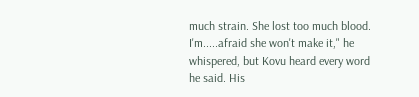much strain. She lost too much blood. I'm.....afraid she won't make it," he whispered, but Kovu heard every word he said. His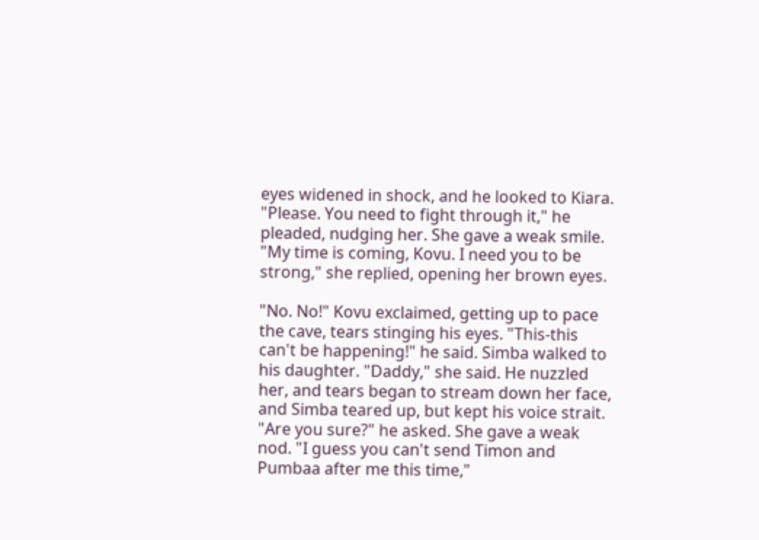eyes widened in shock, and he looked to Kiara. "Please. You need to fight through it," he pleaded, nudging her. She gave a weak smile. "My time is coming, Kovu. I need you to be strong," she replied, opening her brown eyes.

"No. No!" Kovu exclaimed, getting up to pace the cave, tears stinging his eyes. "This-this can't be happening!" he said. Simba walked to his daughter. "Daddy," she said. He nuzzled her, and tears began to stream down her face, and Simba teared up, but kept his voice strait. "Are you sure?" he asked. She gave a weak nod. "I guess you can't send Timon and Pumbaa after me this time,"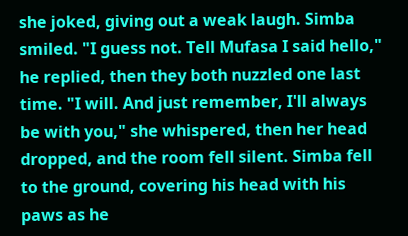she joked, giving out a weak laugh. Simba smiled. "I guess not. Tell Mufasa I said hello," he replied, then they both nuzzled one last time. "I will. And just remember, I'll always be with you," she whispered, then her head dropped, and the room fell silent. Simba fell to the ground, covering his head with his paws as he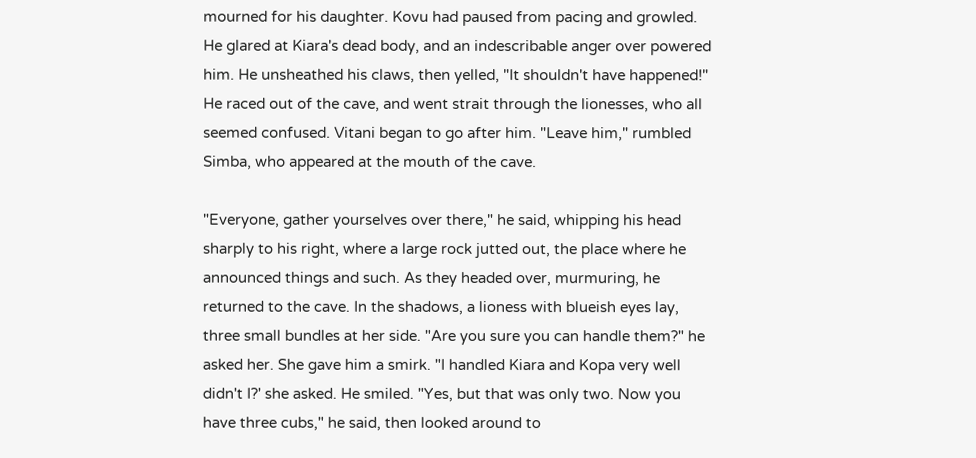mourned for his daughter. Kovu had paused from pacing and growled. He glared at Kiara's dead body, and an indescribable anger over powered him. He unsheathed his claws, then yelled, "It shouldn't have happened!" He raced out of the cave, and went strait through the lionesses, who all seemed confused. Vitani began to go after him. "Leave him," rumbled Simba, who appeared at the mouth of the cave.

"Everyone, gather yourselves over there," he said, whipping his head sharply to his right, where a large rock jutted out, the place where he announced things and such. As they headed over, murmuring, he returned to the cave. In the shadows, a lioness with blueish eyes lay, three small bundles at her side. "Are you sure you can handle them?" he asked her. She gave him a smirk. "I handled Kiara and Kopa very well didn't I?' she asked. He smiled. "Yes, but that was only two. Now you have three cubs," he said, then looked around to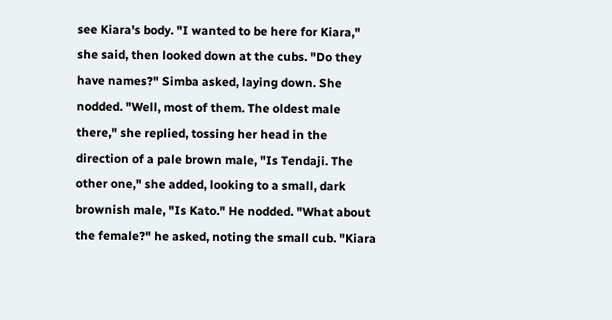see Kiara's body. "I wanted to be here for Kiara," she said, then looked down at the cubs. "Do they have names?" Simba asked, laying down. She nodded. "Well, most of them. The oldest male there," she replied, tossing her head in the direction of a pale brown male, "Is Tendaji. The other one," she added, looking to a small, dark brownish male, "Is Kato." He nodded. "What about the female?" he asked, noting the small cub. "Kiara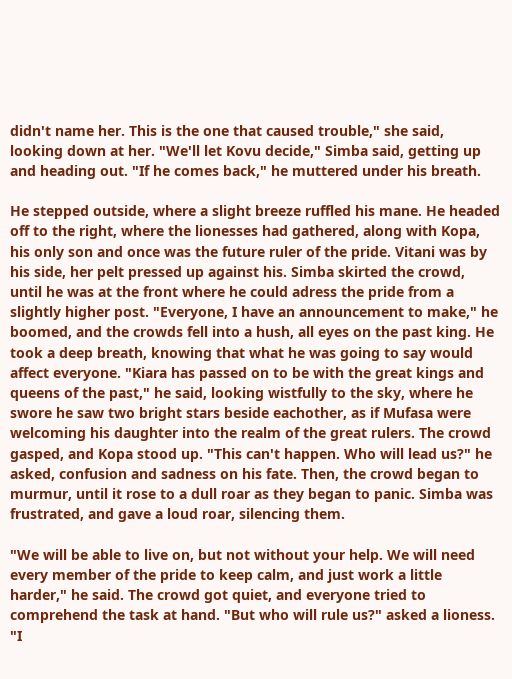didn't name her. This is the one that caused trouble," she said, looking down at her. "We'll let Kovu decide," Simba said, getting up and heading out. "If he comes back," he muttered under his breath.

He stepped outside, where a slight breeze ruffled his mane. He headed off to the right, where the lionesses had gathered, along with Kopa, his only son and once was the future ruler of the pride. Vitani was by his side, her pelt pressed up against his. Simba skirted the crowd, until he was at the front where he could adress the pride from a slightly higher post. "Everyone, I have an announcement to make," he boomed, and the crowds fell into a hush, all eyes on the past king. He took a deep breath, knowing that what he was going to say would affect everyone. "Kiara has passed on to be with the great kings and queens of the past," he said, looking wistfully to the sky, where he swore he saw two bright stars beside eachother, as if Mufasa were welcoming his daughter into the realm of the great rulers. The crowd gasped, and Kopa stood up. "This can't happen. Who will lead us?" he asked, confusion and sadness on his fate. Then, the crowd began to murmur, until it rose to a dull roar as they began to panic. Simba was frustrated, and gave a loud roar, silencing them.

"We will be able to live on, but not without your help. We will need every member of the pride to keep calm, and just work a little harder," he said. The crowd got quiet, and everyone tried to comprehend the task at hand. "But who will rule us?" asked a lioness. "I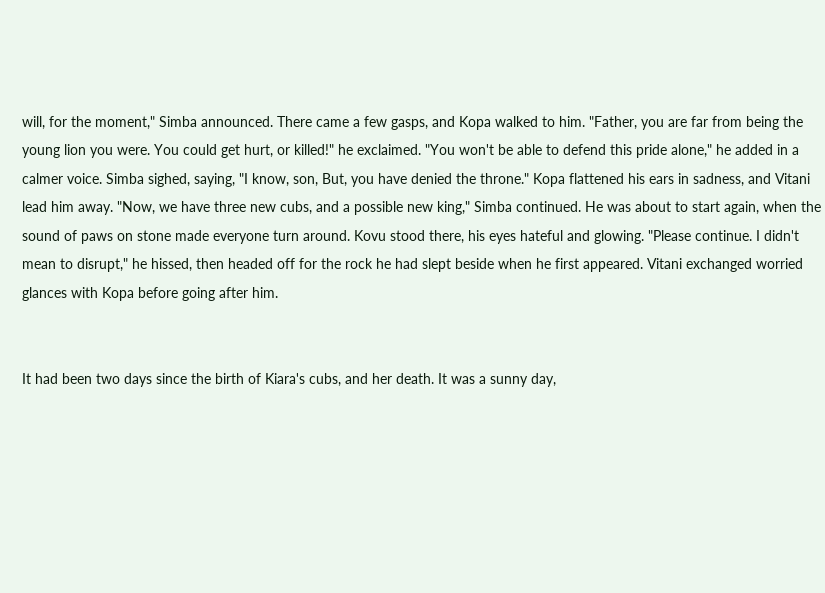will, for the moment," Simba announced. There came a few gasps, and Kopa walked to him. "Father, you are far from being the young lion you were. You could get hurt, or killed!" he exclaimed. "You won't be able to defend this pride alone," he added in a calmer voice. Simba sighed, saying, "I know, son, But, you have denied the throne." Kopa flattened his ears in sadness, and Vitani lead him away. "Now, we have three new cubs, and a possible new king," Simba continued. He was about to start again, when the sound of paws on stone made everyone turn around. Kovu stood there, his eyes hateful and glowing. "Please continue. I didn't mean to disrupt," he hissed, then headed off for the rock he had slept beside when he first appeared. Vitani exchanged worried glances with Kopa before going after him.


It had been two days since the birth of Kiara's cubs, and her death. It was a sunny day,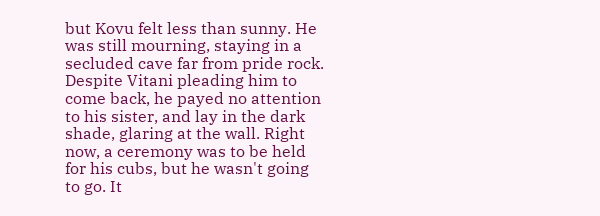but Kovu felt less than sunny. He was still mourning, staying in a secluded cave far from pride rock. Despite Vitani pleading him to come back, he payed no attention to his sister, and lay in the dark shade, glaring at the wall. Right now, a ceremony was to be held for his cubs, but he wasn't going to go. It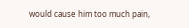would cause him too much pain,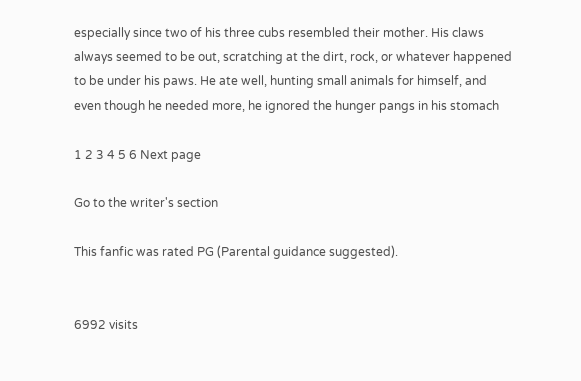especially since two of his three cubs resembled their mother. His claws always seemed to be out, scratching at the dirt, rock, or whatever happened to be under his paws. He ate well, hunting small animals for himself, and even though he needed more, he ignored the hunger pangs in his stomach

1 2 3 4 5 6 Next page

Go to the writer's section

This fanfic was rated PG (Parental guidance suggested).


6992 visits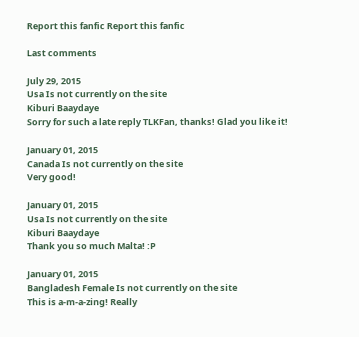Report this fanfic Report this fanfic

Last comments

July 29, 2015
Usa Is not currently on the site
Kiburi Baaydaye
Sorry for such a late reply TLKFan, thanks! Glad you like it!

January 01, 2015
Canada Is not currently on the site
Very good!

January 01, 2015
Usa Is not currently on the site
Kiburi Baaydaye
Thank you so much Malta! :P

January 01, 2015
Bangladesh Female Is not currently on the site
This is a-m-a-zing! Really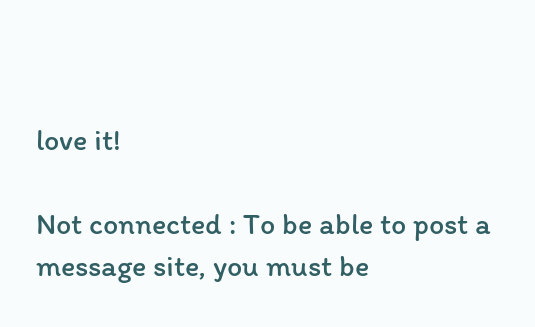love it!

Not connected : To be able to post a message site, you must be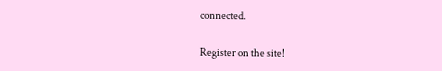connected.

Register on the site!